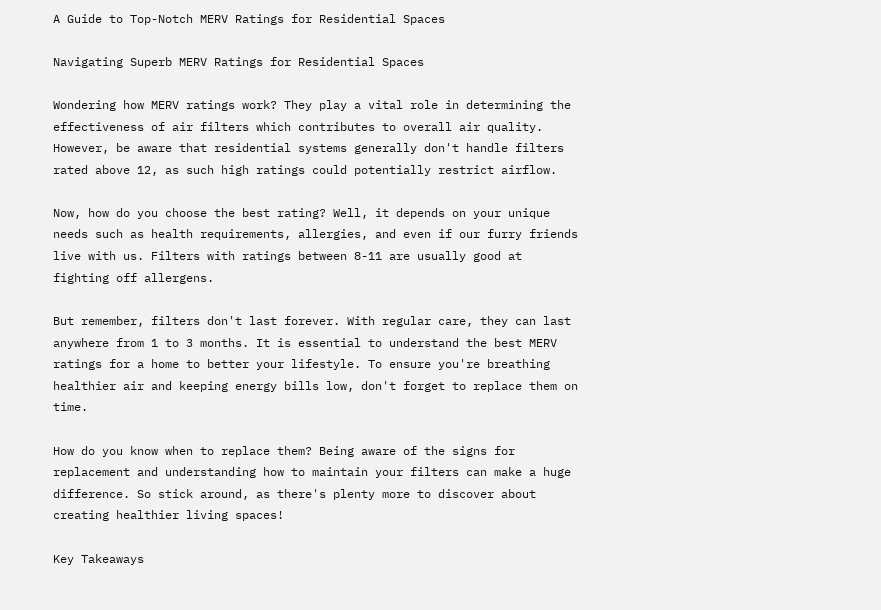A Guide to Top-Notch MERV Ratings for Residential Spaces

Navigating Superb MERV Ratings for Residential Spaces

Wondering how MERV ratings work? They play a vital role in determining the effectiveness of air filters which contributes to overall air quality. However, be aware that residential systems generally don't handle filters rated above 12, as such high ratings could potentially restrict airflow.

Now, how do you choose the best rating? Well, it depends on your unique needs such as health requirements, allergies, and even if our furry friends live with us. Filters with ratings between 8-11 are usually good at fighting off allergens.

But remember, filters don't last forever. With regular care, they can last anywhere from 1 to 3 months. It is essential to understand the best MERV ratings for a home to better your lifestyle. To ensure you're breathing healthier air and keeping energy bills low, don't forget to replace them on time.

How do you know when to replace them? Being aware of the signs for replacement and understanding how to maintain your filters can make a huge difference. So stick around, as there's plenty more to discover about creating healthier living spaces!

Key Takeaways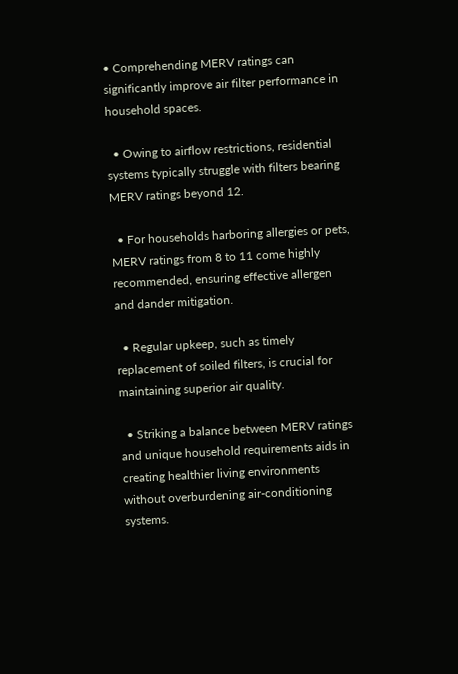• Comprehending MERV ratings can significantly improve air filter performance in household spaces.

  • Owing to airflow restrictions, residential systems typically struggle with filters bearing MERV ratings beyond 12.

  • For households harboring allergies or pets, MERV ratings from 8 to 11 come highly recommended, ensuring effective allergen and dander mitigation.

  • Regular upkeep, such as timely replacement of soiled filters, is crucial for maintaining superior air quality.

  • Striking a balance between MERV ratings and unique household requirements aids in creating healthier living environments without overburdening air-conditioning systems.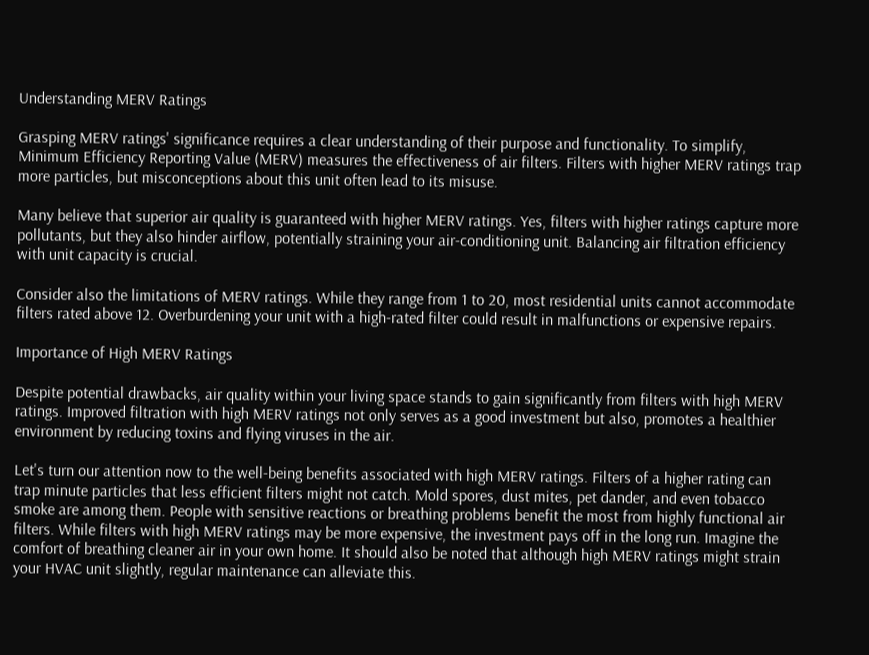Understanding MERV Ratings

Grasping MERV ratings' significance requires a clear understanding of their purpose and functionality. To simplify, Minimum Efficiency Reporting Value (MERV) measures the effectiveness of air filters. Filters with higher MERV ratings trap more particles, but misconceptions about this unit often lead to its misuse.

Many believe that superior air quality is guaranteed with higher MERV ratings. Yes, filters with higher ratings capture more pollutants, but they also hinder airflow, potentially straining your air-conditioning unit. Balancing air filtration efficiency with unit capacity is crucial.

Consider also the limitations of MERV ratings. While they range from 1 to 20, most residential units cannot accommodate filters rated above 12. Overburdening your unit with a high-rated filter could result in malfunctions or expensive repairs.

Importance of High MERV Ratings

Despite potential drawbacks, air quality within your living space stands to gain significantly from filters with high MERV ratings. Improved filtration with high MERV ratings not only serves as a good investment but also, promotes a healthier environment by reducing toxins and flying viruses in the air.

Let's turn our attention now to the well-being benefits associated with high MERV ratings. Filters of a higher rating can trap minute particles that less efficient filters might not catch. Mold spores, dust mites, pet dander, and even tobacco smoke are among them. People with sensitive reactions or breathing problems benefit the most from highly functional air filters. While filters with high MERV ratings may be more expensive, the investment pays off in the long run. Imagine the comfort of breathing cleaner air in your own home. It should also be noted that although high MERV ratings might strain your HVAC unit slightly, regular maintenance can alleviate this.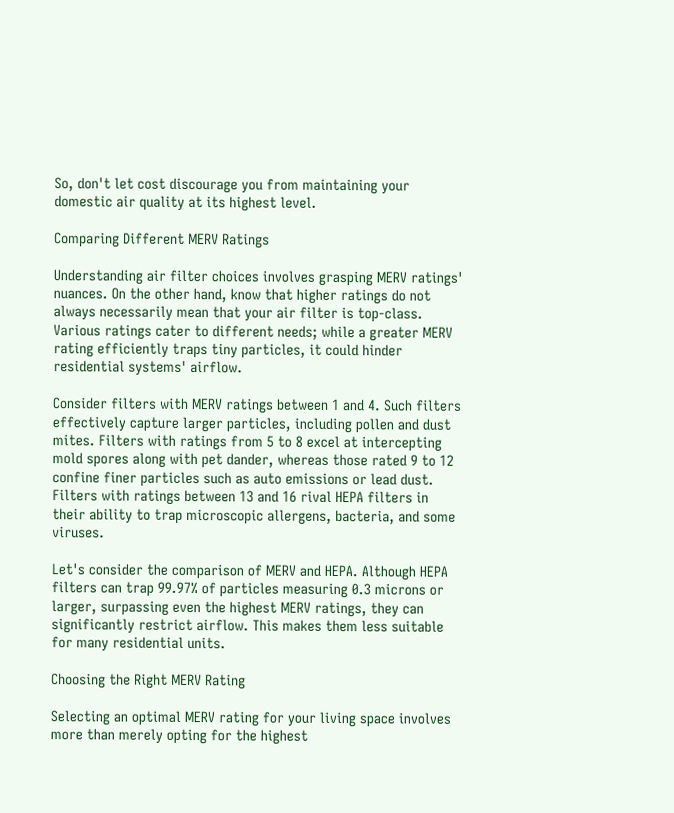So, don't let cost discourage you from maintaining your domestic air quality at its highest level.

Comparing Different MERV Ratings

Understanding air filter choices involves grasping MERV ratings' nuances. On the other hand, know that higher ratings do not always necessarily mean that your air filter is top-class. Various ratings cater to different needs; while a greater MERV rating efficiently traps tiny particles, it could hinder residential systems' airflow.

Consider filters with MERV ratings between 1 and 4. Such filters effectively capture larger particles, including pollen and dust mites. Filters with ratings from 5 to 8 excel at intercepting mold spores along with pet dander, whereas those rated 9 to 12 confine finer particles such as auto emissions or lead dust. Filters with ratings between 13 and 16 rival HEPA filters in their ability to trap microscopic allergens, bacteria, and some viruses.

Let's consider the comparison of MERV and HEPA. Although HEPA filters can trap 99.97% of particles measuring 0.3 microns or larger, surpassing even the highest MERV ratings, they can significantly restrict airflow. This makes them less suitable for many residential units.

Choosing the Right MERV Rating

Selecting an optimal MERV rating for your living space involves more than merely opting for the highest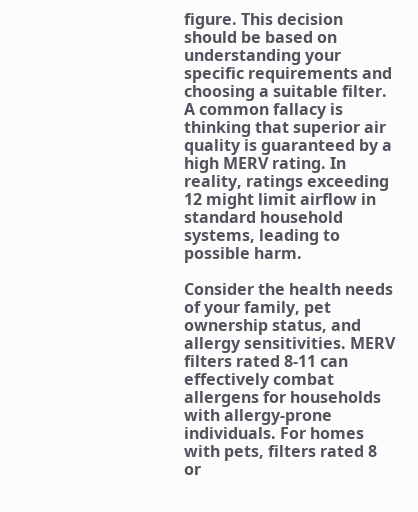figure. This decision should be based on understanding your specific requirements and choosing a suitable filter. A common fallacy is thinking that superior air quality is guaranteed by a high MERV rating. In reality, ratings exceeding 12 might limit airflow in standard household systems, leading to possible harm.

Consider the health needs of your family, pet ownership status, and allergy sensitivities. MERV filters rated 8-11 can effectively combat allergens for households with allergy-prone individuals. For homes with pets, filters rated 8 or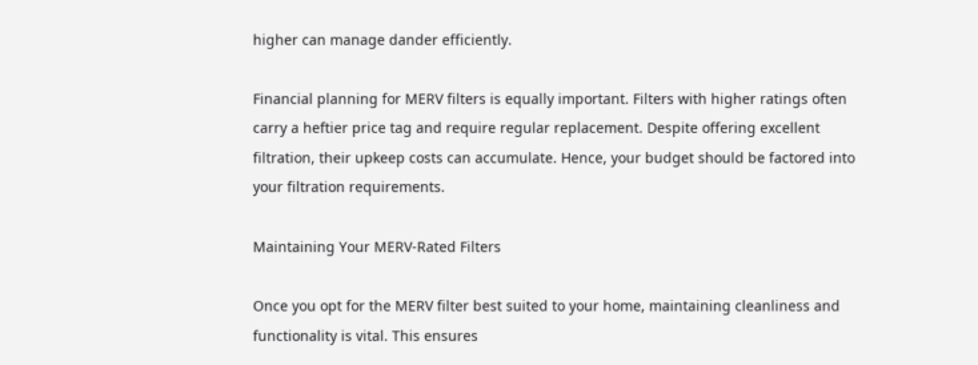higher can manage dander efficiently.

Financial planning for MERV filters is equally important. Filters with higher ratings often carry a heftier price tag and require regular replacement. Despite offering excellent filtration, their upkeep costs can accumulate. Hence, your budget should be factored into your filtration requirements.

Maintaining Your MERV-Rated Filters

Once you opt for the MERV filter best suited to your home, maintaining cleanliness and functionality is vital. This ensures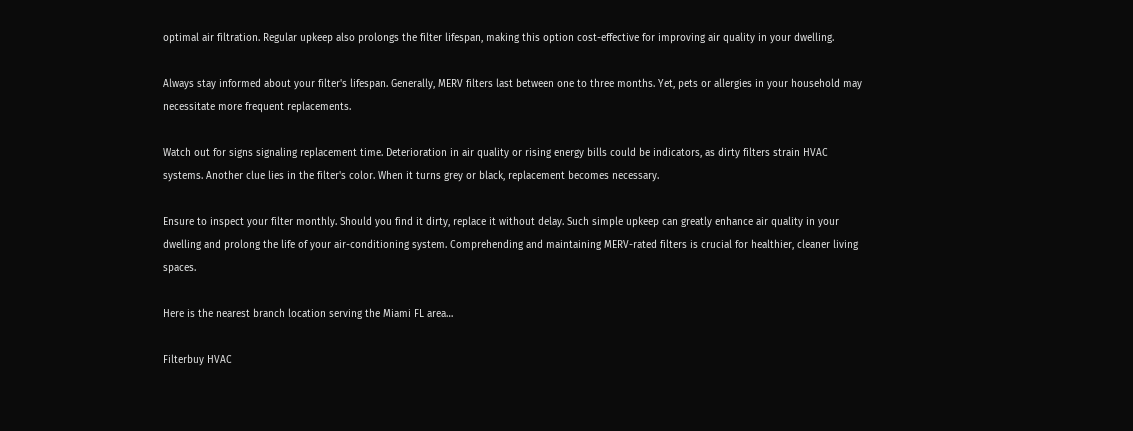optimal air filtration. Regular upkeep also prolongs the filter lifespan, making this option cost-effective for improving air quality in your dwelling.

Always stay informed about your filter's lifespan. Generally, MERV filters last between one to three months. Yet, pets or allergies in your household may necessitate more frequent replacements.

Watch out for signs signaling replacement time. Deterioration in air quality or rising energy bills could be indicators, as dirty filters strain HVAC systems. Another clue lies in the filter's color. When it turns grey or black, replacement becomes necessary.

Ensure to inspect your filter monthly. Should you find it dirty, replace it without delay. Such simple upkeep can greatly enhance air quality in your dwelling and prolong the life of your air-conditioning system. Comprehending and maintaining MERV-rated filters is crucial for healthier, cleaner living spaces.

Here is the nearest branch location serving the Miami FL area…

Filterbuy HVAC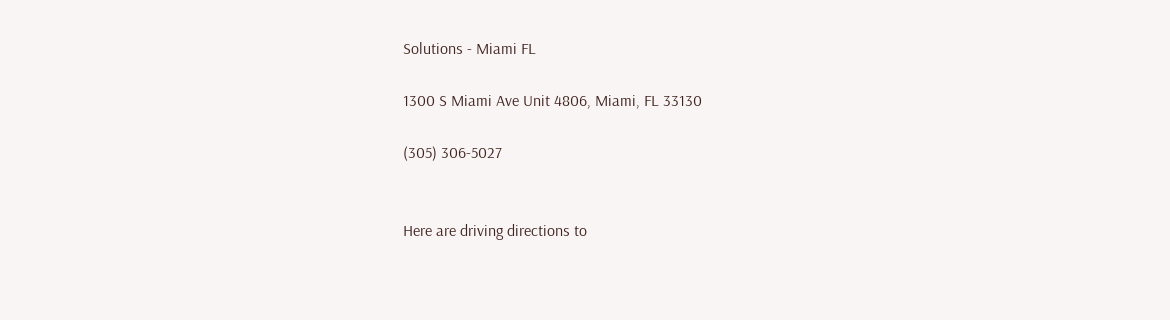Solutions - Miami FL

1300 S Miami Ave Unit 4806, Miami, FL 33130

(305) 306-5027


Here are driving directions to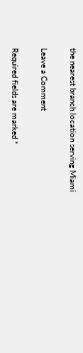the nearest branch location serving Miami

Leave a Comment

Required fields are marked *